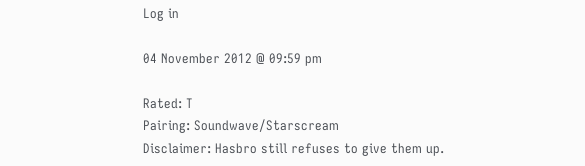Log in

04 November 2012 @ 09:59 pm

Rated: T
Pairing: Soundwave/Starscream
Disclaimer: Hasbro still refuses to give them up.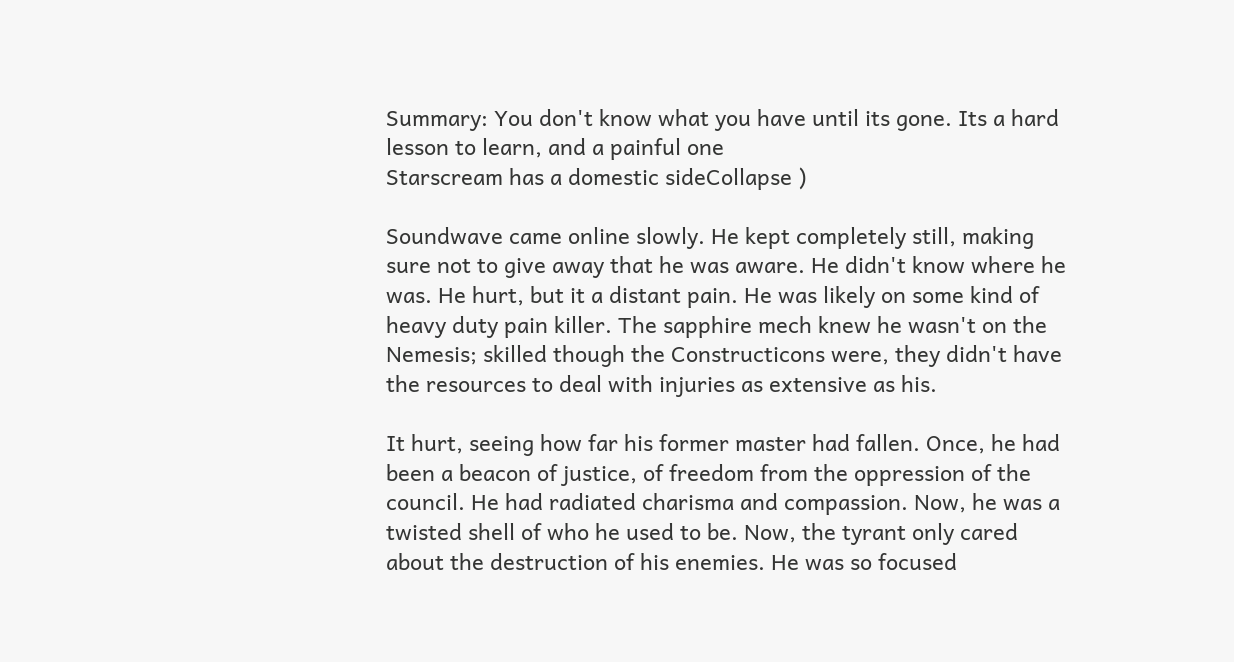Summary: You don't know what you have until its gone. Its a hard lesson to learn, and a painful one
Starscream has a domestic sideCollapse )

Soundwave came online slowly. He kept completely still, making sure not to give away that he was aware. He didn't know where he was. He hurt, but it a distant pain. He was likely on some kind of heavy duty pain killer. The sapphire mech knew he wasn't on the Nemesis; skilled though the Constructicons were, they didn't have the resources to deal with injuries as extensive as his.

It hurt, seeing how far his former master had fallen. Once, he had been a beacon of justice, of freedom from the oppression of the council. He had radiated charisma and compassion. Now, he was a twisted shell of who he used to be. Now, the tyrant only cared about the destruction of his enemies. He was so focused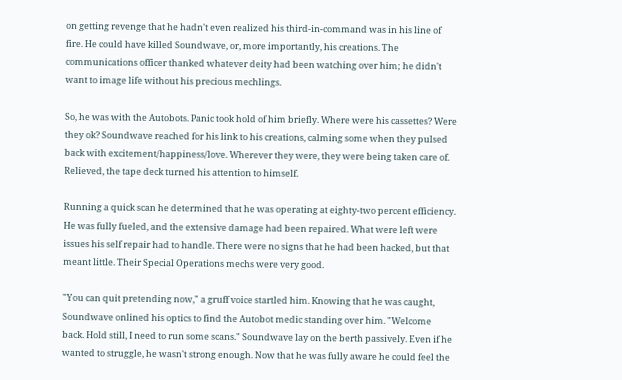on getting revenge that he hadn't even realized his third-in-command was in his line of fire. He could have killed Soundwave, or, more importantly, his creations. The communications officer thanked whatever deity had been watching over him; he didn't want to image life without his precious mechlings.

So, he was with the Autobots. Panic took hold of him briefly. Where were his cassettes? Were they ok? Soundwave reached for his link to his creations, calming some when they pulsed back with excitement/happiness/love. Wherever they were, they were being taken care of. Relieved, the tape deck turned his attention to himself.

Running a quick scan he determined that he was operating at eighty-two percent efficiency. He was fully fueled, and the extensive damage had been repaired. What were left were issues his self repair had to handle. There were no signs that he had been hacked, but that meant little. Their Special Operations mechs were very good.

"You can quit pretending now," a gruff voice startled him. Knowing that he was caught, Soundwave onlined his optics to find the Autobot medic standing over him. "Welcome back. Hold still, I need to run some scans." Soundwave lay on the berth passively. Even if he wanted to struggle, he wasn't strong enough. Now that he was fully aware he could feel the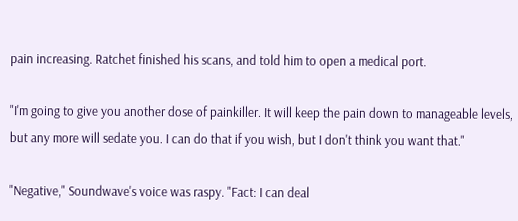pain increasing. Ratchet finished his scans, and told him to open a medical port.

"I'm going to give you another dose of painkiller. It will keep the pain down to manageable levels, but any more will sedate you. I can do that if you wish, but I don't think you want that."

"Negative," Soundwave's voice was raspy. "Fact: I can deal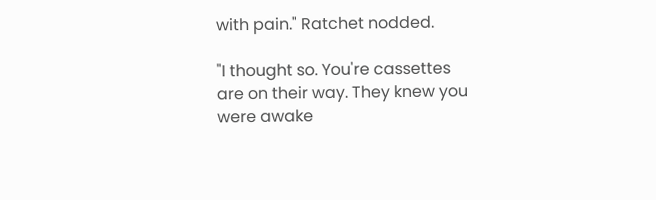with pain." Ratchet nodded.

"I thought so. You're cassettes are on their way. They knew you were awake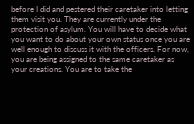before I did and pestered their caretaker into letting them visit you. They are currently under the protection of asylum. You will have to decide what you want to do about your own status once you are well enough to discuss it with the officers. For now, you are being assigned to the same caretaker as your creations. You are to take the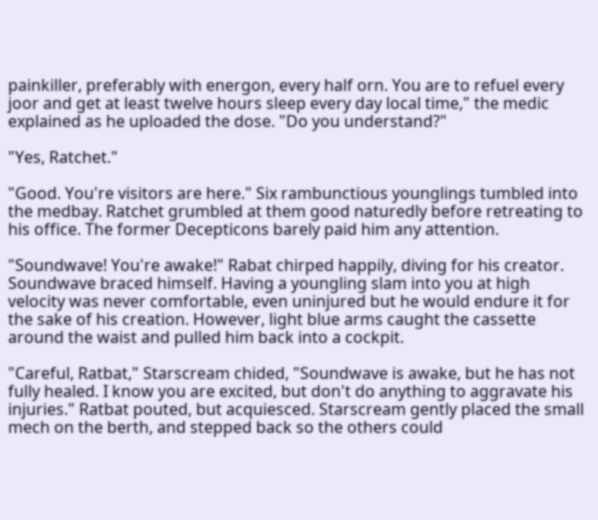painkiller, preferably with energon, every half orn. You are to refuel every joor and get at least twelve hours sleep every day local time," the medic explained as he uploaded the dose. "Do you understand?"

"Yes, Ratchet."

"Good. You're visitors are here." Six rambunctious younglings tumbled into the medbay. Ratchet grumbled at them good naturedly before retreating to his office. The former Decepticons barely paid him any attention.

"Soundwave! You're awake!" Rabat chirped happily, diving for his creator. Soundwave braced himself. Having a youngling slam into you at high velocity was never comfortable, even uninjured but he would endure it for the sake of his creation. However, light blue arms caught the cassette around the waist and pulled him back into a cockpit.

"Careful, Ratbat," Starscream chided, "Soundwave is awake, but he has not fully healed. I know you are excited, but don't do anything to aggravate his injuries." Ratbat pouted, but acquiesced. Starscream gently placed the small mech on the berth, and stepped back so the others could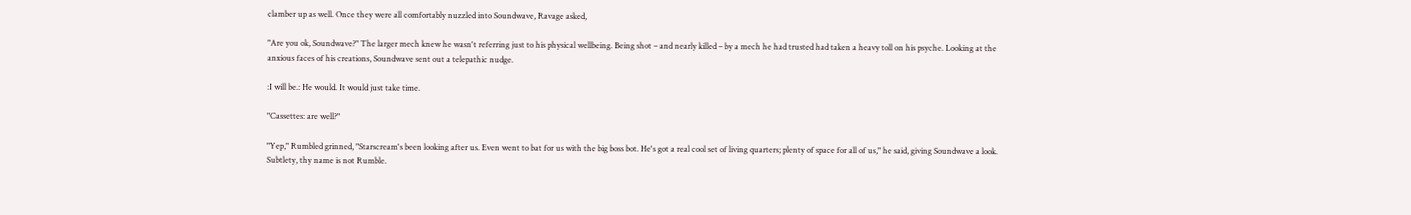clamber up as well. Once they were all comfortably nuzzled into Soundwave, Ravage asked,

"Are you ok, Soundwave?" The larger mech knew he wasn't referring just to his physical wellbeing. Being shot – and nearly killed – by a mech he had trusted had taken a heavy toll on his psyche. Looking at the anxious faces of his creations, Soundwave sent out a telepathic nudge.

:I will be.: He would. It would just take time.

"Cassettes: are well?"

"Yep," Rumbled grinned, "Starscream's been looking after us. Even went to bat for us with the big boss bot. He's got a real cool set of living quarters; plenty of space for all of us," he said, giving Soundwave a look. Subtlety, thy name is not Rumble.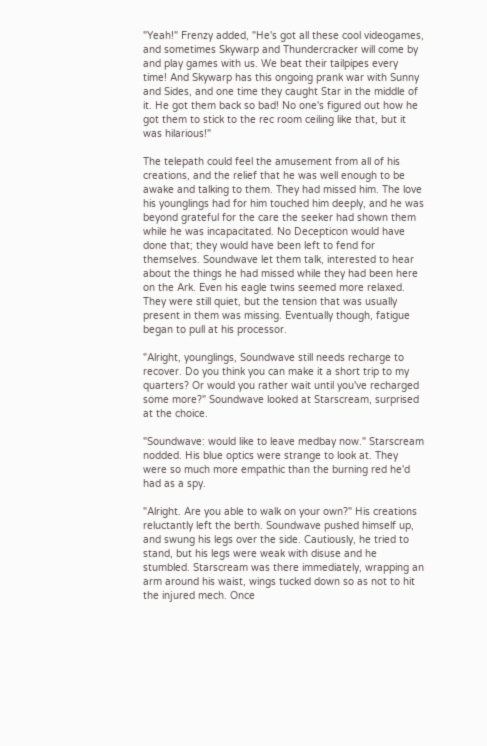"Yeah!" Frenzy added, "He's got all these cool videogames, and sometimes Skywarp and Thundercracker will come by and play games with us. We beat their tailpipes every time! And Skywarp has this ongoing prank war with Sunny and Sides, and one time they caught Star in the middle of it. He got them back so bad! No one's figured out how he got them to stick to the rec room ceiling like that, but it was hilarious!"

The telepath could feel the amusement from all of his creations, and the relief that he was well enough to be awake and talking to them. They had missed him. The love his younglings had for him touched him deeply, and he was beyond grateful for the care the seeker had shown them while he was incapacitated. No Decepticon would have done that; they would have been left to fend for themselves. Soundwave let them talk, interested to hear about the things he had missed while they had been here on the Ark. Even his eagle twins seemed more relaxed. They were still quiet, but the tension that was usually present in them was missing. Eventually though, fatigue began to pull at his processor.

"Alright, younglings, Soundwave still needs recharge to recover. Do you think you can make it a short trip to my quarters? Or would you rather wait until you've recharged some more?" Soundwave looked at Starscream, surprised at the choice.

"Soundwave: would like to leave medbay now." Starscream nodded. His blue optics were strange to look at. They were so much more empathic than the burning red he'd had as a spy.

"Alright. Are you able to walk on your own?" His creations reluctantly left the berth. Soundwave pushed himself up, and swung his legs over the side. Cautiously, he tried to stand, but his legs were weak with disuse and he stumbled. Starscream was there immediately, wrapping an arm around his waist, wings tucked down so as not to hit the injured mech. Once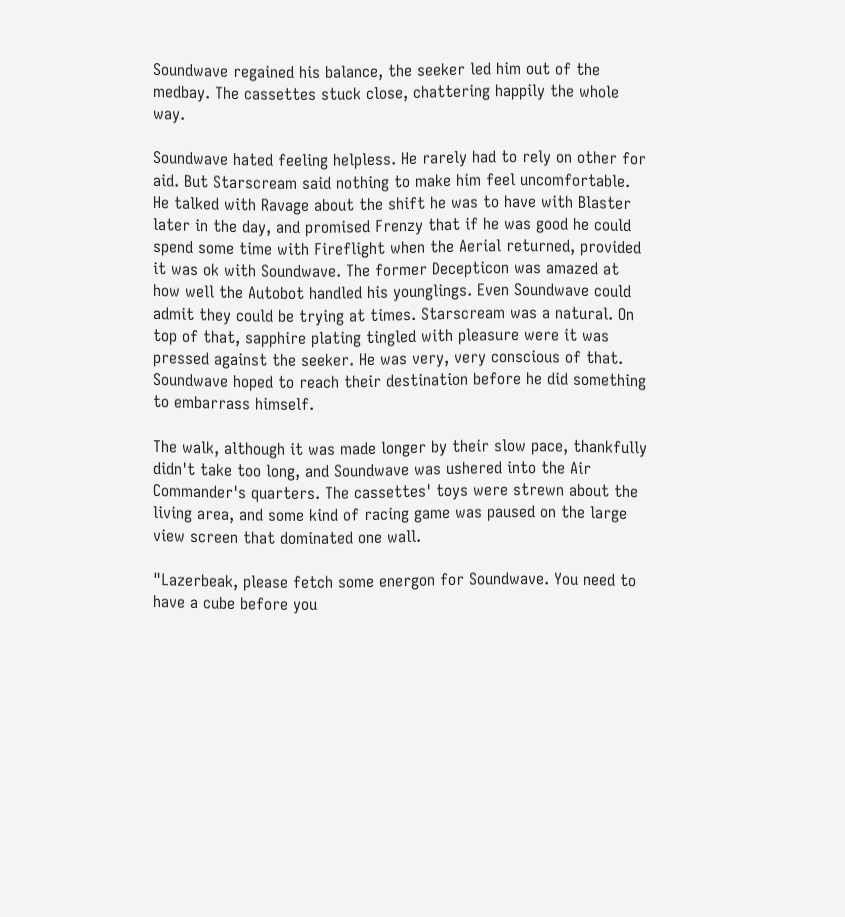Soundwave regained his balance, the seeker led him out of the medbay. The cassettes stuck close, chattering happily the whole way.

Soundwave hated feeling helpless. He rarely had to rely on other for aid. But Starscream said nothing to make him feel uncomfortable. He talked with Ravage about the shift he was to have with Blaster later in the day, and promised Frenzy that if he was good he could spend some time with Fireflight when the Aerial returned, provided it was ok with Soundwave. The former Decepticon was amazed at how well the Autobot handled his younglings. Even Soundwave could admit they could be trying at times. Starscream was a natural. On top of that, sapphire plating tingled with pleasure were it was pressed against the seeker. He was very, very conscious of that. Soundwave hoped to reach their destination before he did something to embarrass himself.

The walk, although it was made longer by their slow pace, thankfully didn't take too long, and Soundwave was ushered into the Air Commander's quarters. The cassettes' toys were strewn about the living area, and some kind of racing game was paused on the large view screen that dominated one wall.

"Lazerbeak, please fetch some energon for Soundwave. You need to have a cube before you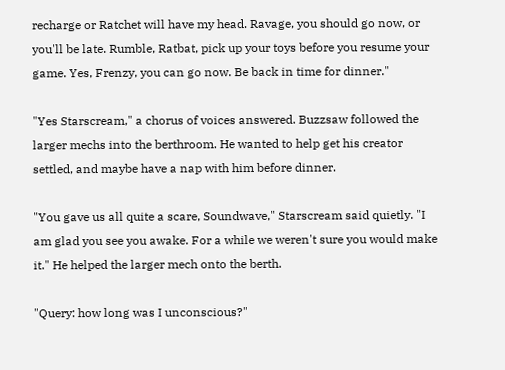recharge or Ratchet will have my head. Ravage, you should go now, or you'll be late. Rumble, Ratbat, pick up your toys before you resume your game. Yes, Frenzy, you can go now. Be back in time for dinner."

"Yes Starscream," a chorus of voices answered. Buzzsaw followed the larger mechs into the berthroom. He wanted to help get his creator settled, and maybe have a nap with him before dinner.

"You gave us all quite a scare, Soundwave," Starscream said quietly. "I am glad you see you awake. For a while we weren't sure you would make it." He helped the larger mech onto the berth.

"Query: how long was I unconscious?"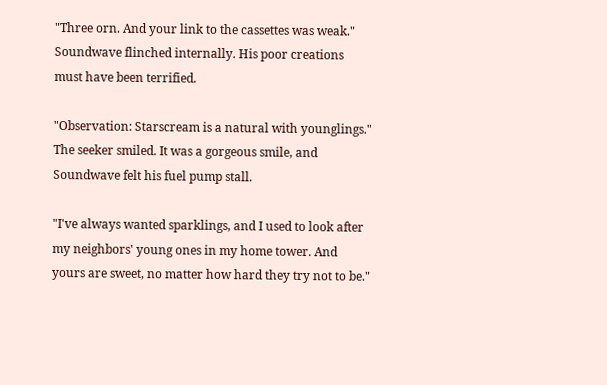"Three orn. And your link to the cassettes was weak." Soundwave flinched internally. His poor creations must have been terrified.

"Observation: Starscream is a natural with younglings." The seeker smiled. It was a gorgeous smile, and Soundwave felt his fuel pump stall.

"I've always wanted sparklings, and I used to look after my neighbors' young ones in my home tower. And yours are sweet, no matter how hard they try not to be."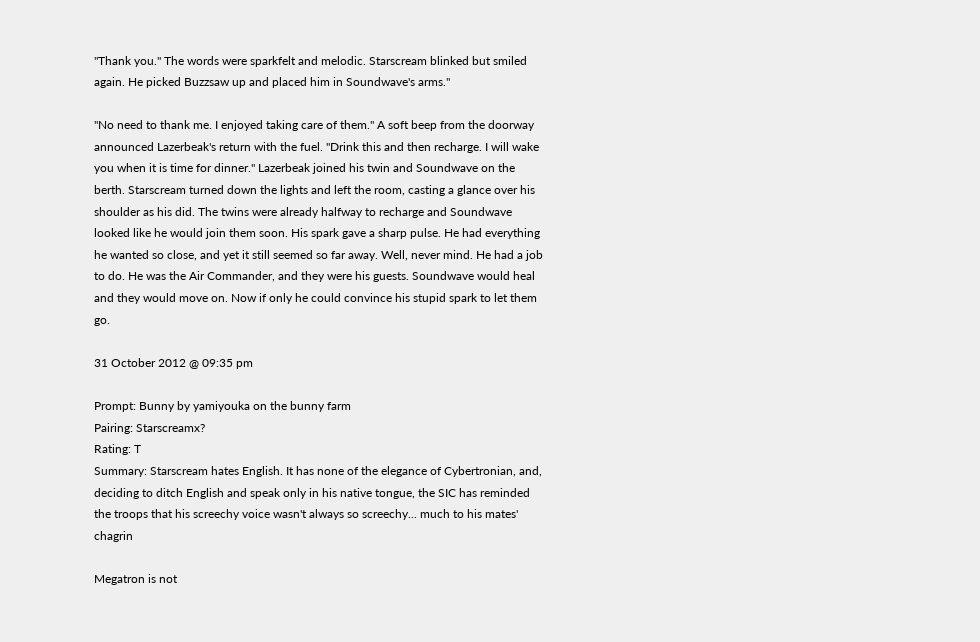"Thank you." The words were sparkfelt and melodic. Starscream blinked but smiled again. He picked Buzzsaw up and placed him in Soundwave's arms."

"No need to thank me. I enjoyed taking care of them." A soft beep from the doorway announced Lazerbeak's return with the fuel. "Drink this and then recharge. I will wake you when it is time for dinner." Lazerbeak joined his twin and Soundwave on the berth. Starscream turned down the lights and left the room, casting a glance over his shoulder as his did. The twins were already halfway to recharge and Soundwave looked like he would join them soon. His spark gave a sharp pulse. He had everything he wanted so close, and yet it still seemed so far away. Well, never mind. He had a job to do. He was the Air Commander, and they were his guests. Soundwave would heal and they would move on. Now if only he could convince his stupid spark to let them go.

31 October 2012 @ 09:35 pm

Prompt: Bunny by yamiyouka on the bunny farm
Pairing: Starscreamx?
Rating: T
Summary: Starscream hates English. It has none of the elegance of Cybertronian, and, deciding to ditch English and speak only in his native tongue, the SIC has reminded the troops that his screechy voice wasn't always so screechy... much to his mates' chagrin

Megatron is not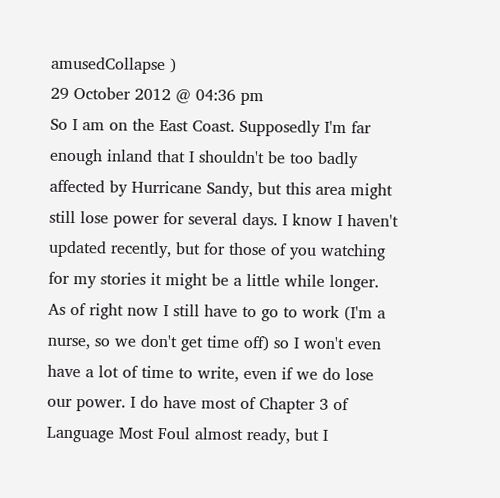amusedCollapse )
29 October 2012 @ 04:36 pm
So I am on the East Coast. Supposedly I'm far enough inland that I shouldn't be too badly affected by Hurricane Sandy, but this area might still lose power for several days. I know I haven't updated recently, but for those of you watching for my stories it might be a little while longer. As of right now I still have to go to work (I'm a nurse, so we don't get time off) so I won't even have a lot of time to write, even if we do lose our power. I do have most of Chapter 3 of Language Most Foul almost ready, but I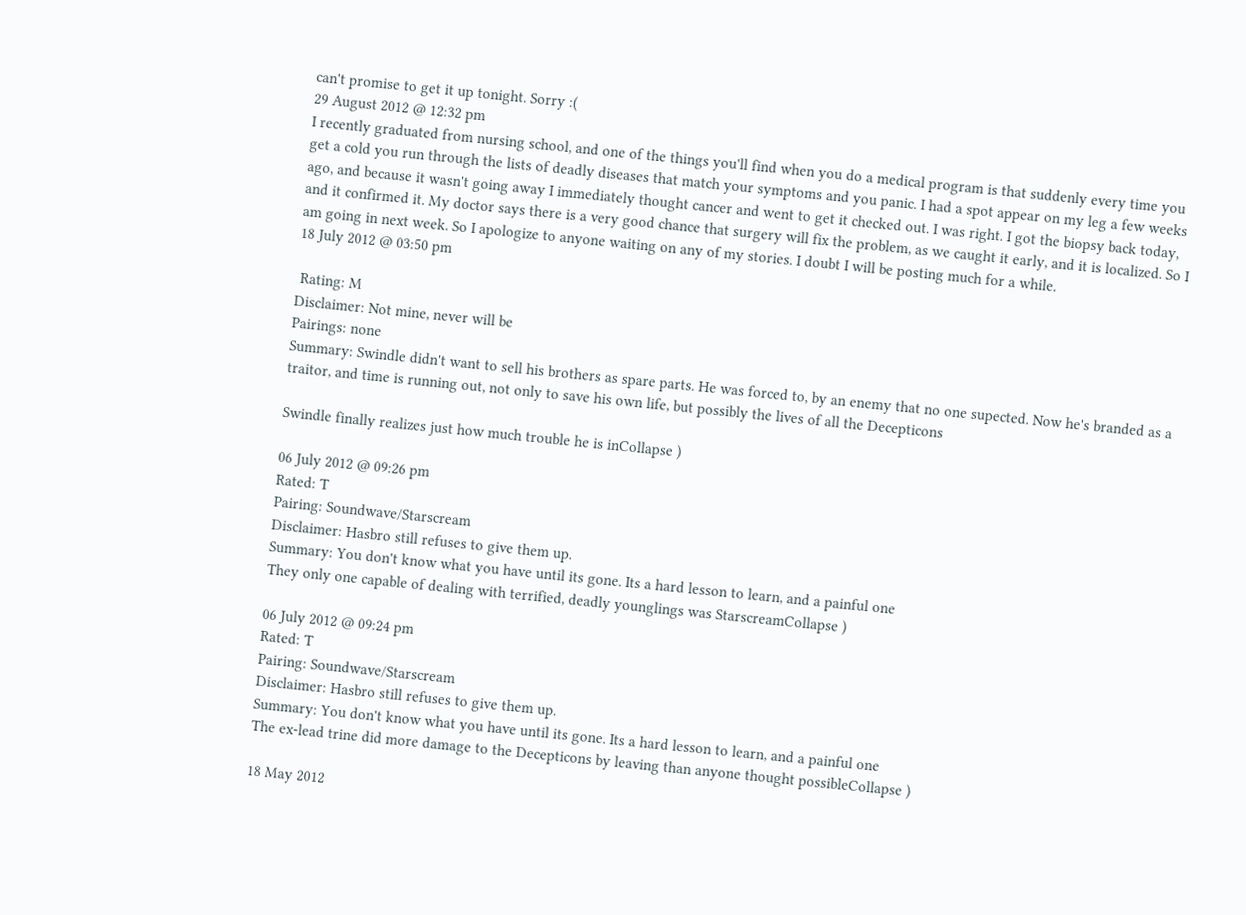can't promise to get it up tonight. Sorry :(
29 August 2012 @ 12:32 pm
I recently graduated from nursing school, and one of the things you'll find when you do a medical program is that suddenly every time you get a cold you run through the lists of deadly diseases that match your symptoms and you panic. I had a spot appear on my leg a few weeks ago, and because it wasn't going away I immediately thought cancer and went to get it checked out. I was right. I got the biopsy back today, and it confirmed it. My doctor says there is a very good chance that surgery will fix the problem, as we caught it early, and it is localized. So I am going in next week. So I apologize to anyone waiting on any of my stories. I doubt I will be posting much for a while.
18 July 2012 @ 03:50 pm

 Rating: M
Disclaimer: Not mine, never will be
Pairings: none
Summary: Swindle didn't want to sell his brothers as spare parts. He was forced to, by an enemy that no one supected. Now he's branded as a traitor, and time is running out, not only to save his own life, but possibly the lives of all the Decepticons

Swindle finally realizes just how much trouble he is inCollapse )

06 July 2012 @ 09:26 pm
Rated: T
Pairing: Soundwave/Starscream
Disclaimer: Hasbro still refuses to give them up.
Summary: You don't know what you have until its gone. Its a hard lesson to learn, and a painful one
They only one capable of dealing with terrified, deadly younglings was StarscreamCollapse )

06 July 2012 @ 09:24 pm
Rated: T
Pairing: Soundwave/Starscream
Disclaimer: Hasbro still refuses to give them up.
Summary: You don't know what you have until its gone. Its a hard lesson to learn, and a painful one
The ex-lead trine did more damage to the Decepticons by leaving than anyone thought possibleCollapse )

18 May 2012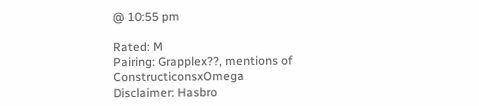@ 10:55 pm

Rated: M
Pairing: Grapplex??, mentions of ConstructiconsxOmega
Disclaimer: Hasbro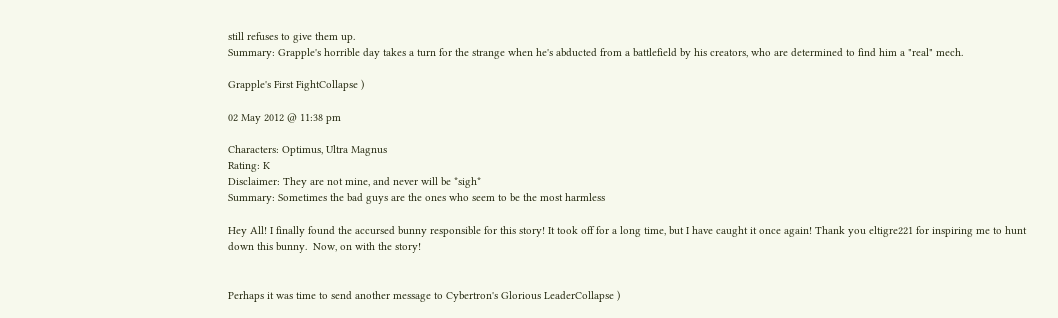still refuses to give them up.
Summary: Grapple's horrible day takes a turn for the strange when he's abducted from a battlefield by his creators, who are determined to find him a "real" mech.

Grapple's First FightCollapse )

02 May 2012 @ 11:38 pm

Characters: Optimus, Ultra Magnus
Rating: K
Disclaimer: They are not mine, and never will be *sigh*
Summary: Sometimes the bad guys are the ones who seem to be the most harmless

Hey All! I finally found the accursed bunny responsible for this story! It took off for a long time, but I have caught it once again! Thank you eltigre221 for inspiring me to hunt down this bunny.  Now, on with the story!


Perhaps it was time to send another message to Cybertron's Glorious LeaderCollapse )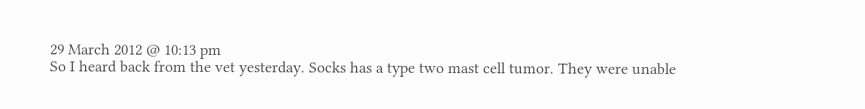29 March 2012 @ 10:13 pm
So I heard back from the vet yesterday. Socks has a type two mast cell tumor. They were unable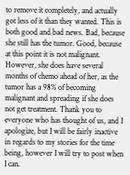to remove it completely, and actually got less of it than they wanted. This is both good and bad news. Bad, because she still has the tumor. Good, because at this point it is not malignant. However, she does have several months of chemo ahead of her, as the tumor has a 98% of becoming malignant and spreading if she does not get treatment. Thank you to everyone who has thought of us, and I apologize, but I will be fairly inactive in regards to my stories for the time being, however I will try to post when I can.